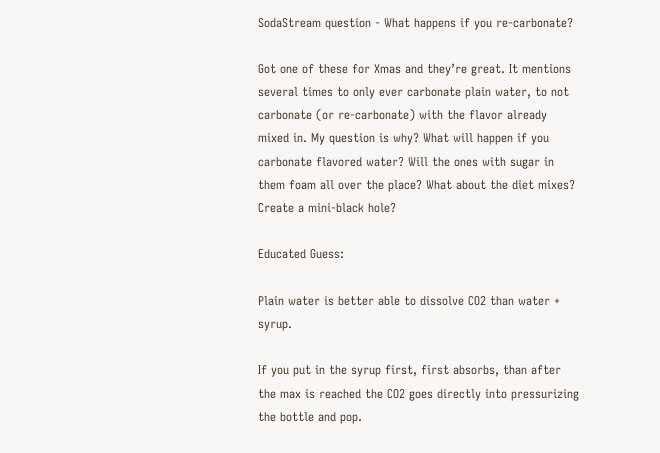SodaStream question - What happens if you re-carbonate?

Got one of these for Xmas and they’re great. It mentions several times to only ever carbonate plain water, to not carbonate (or re-carbonate) with the flavor already mixed in. My question is why? What will happen if you carbonate flavored water? Will the ones with sugar in them foam all over the place? What about the diet mixes? Create a mini-black hole?

Educated Guess:

Plain water is better able to dissolve CO2 than water + syrup.

If you put in the syrup first, first absorbs, than after the max is reached the CO2 goes directly into pressurizing the bottle and pop.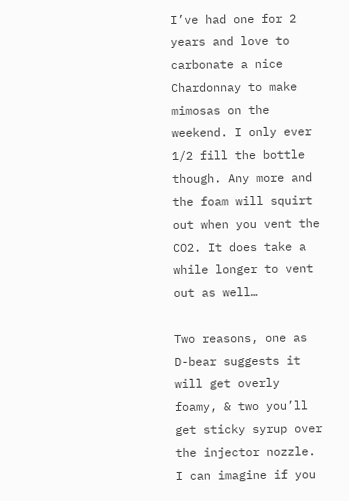I’ve had one for 2 years and love to carbonate a nice Chardonnay to make mimosas on the weekend. I only ever 1/2 fill the bottle though. Any more and the foam will squirt out when you vent the CO2. It does take a while longer to vent out as well…

Two reasons, one as D-bear suggests it will get overly foamy, & two you’ll get sticky syrup over the injector nozzle. I can imagine if you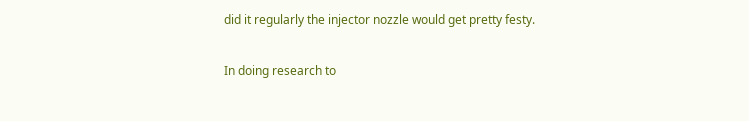did it regularly the injector nozzle would get pretty festy.

In doing research to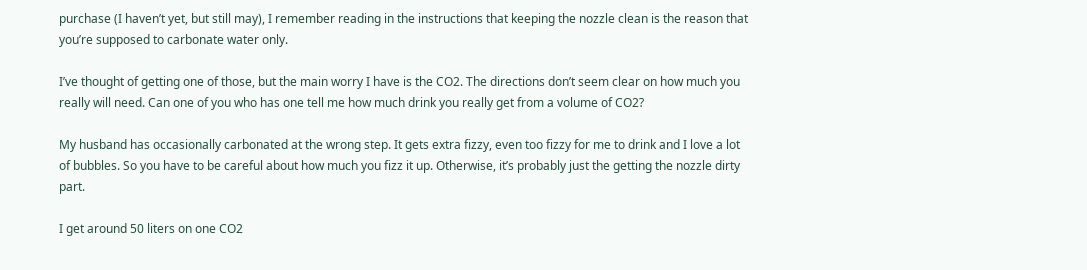purchase (I haven’t yet, but still may), I remember reading in the instructions that keeping the nozzle clean is the reason that you’re supposed to carbonate water only.

I’ve thought of getting one of those, but the main worry I have is the CO2. The directions don’t seem clear on how much you really will need. Can one of you who has one tell me how much drink you really get from a volume of CO2?

My husband has occasionally carbonated at the wrong step. It gets extra fizzy, even too fizzy for me to drink and I love a lot of bubbles. So you have to be careful about how much you fizz it up. Otherwise, it’s probably just the getting the nozzle dirty part.

I get around 50 liters on one CO2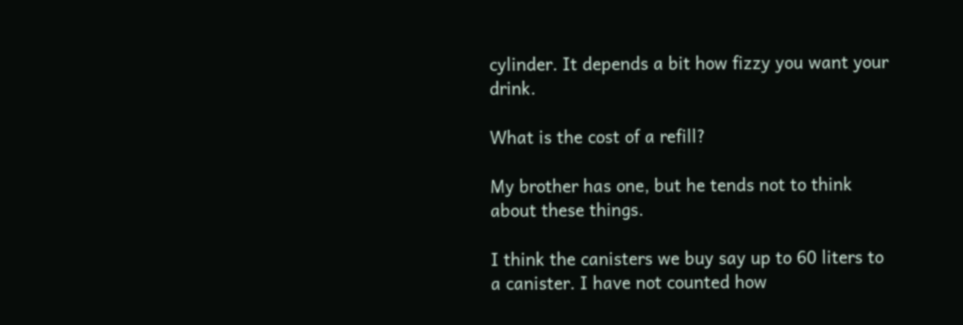cylinder. It depends a bit how fizzy you want your drink.

What is the cost of a refill?

My brother has one, but he tends not to think about these things.

I think the canisters we buy say up to 60 liters to a canister. I have not counted how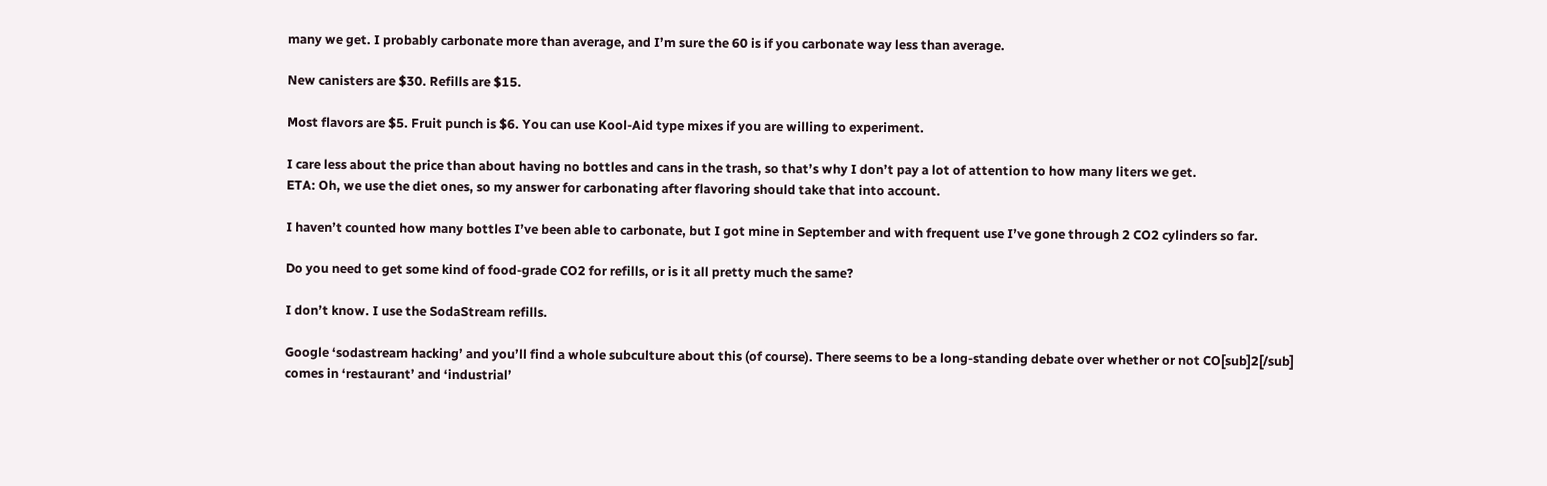many we get. I probably carbonate more than average, and I’m sure the 60 is if you carbonate way less than average.

New canisters are $30. Refills are $15.

Most flavors are $5. Fruit punch is $6. You can use Kool-Aid type mixes if you are willing to experiment.

I care less about the price than about having no bottles and cans in the trash, so that’s why I don’t pay a lot of attention to how many liters we get.
ETA: Oh, we use the diet ones, so my answer for carbonating after flavoring should take that into account.

I haven’t counted how many bottles I’ve been able to carbonate, but I got mine in September and with frequent use I’ve gone through 2 CO2 cylinders so far.

Do you need to get some kind of food-grade CO2 for refills, or is it all pretty much the same?

I don’t know. I use the SodaStream refills.

Google ‘sodastream hacking’ and you’ll find a whole subculture about this (of course). There seems to be a long-standing debate over whether or not CO[sub]2[/sub] comes in ‘restaurant’ and ‘industrial’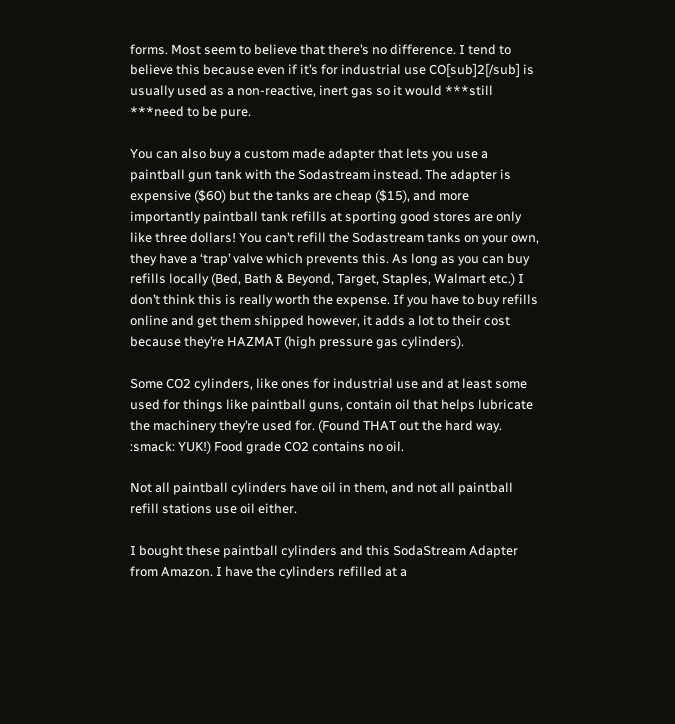forms. Most seem to believe that there’s no difference. I tend to believe this because even if it’s for industrial use CO[sub]2[/sub] is usually used as a non-reactive, inert gas so it would ***still ***need to be pure.

You can also buy a custom made adapter that lets you use a paintball gun tank with the Sodastream instead. The adapter is expensive ($60) but the tanks are cheap ($15), and more importantly paintball tank refills at sporting good stores are only like three dollars! You can’t refill the Sodastream tanks on your own, they have a ‘trap’ valve which prevents this. As long as you can buy refills locally (Bed, Bath & Beyond, Target, Staples, Walmart etc.) I don’t think this is really worth the expense. If you have to buy refills online and get them shipped however, it adds a lot to their cost because they’re HAZMAT (high pressure gas cylinders).

Some CO2 cylinders, like ones for industrial use and at least some used for things like paintball guns, contain oil that helps lubricate the machinery they’re used for. (Found THAT out the hard way. :smack: YUK!) Food grade CO2 contains no oil.

Not all paintball cylinders have oil in them, and not all paintball refill stations use oil either.

I bought these paintball cylinders and this SodaStream Adapter from Amazon. I have the cylinders refilled at a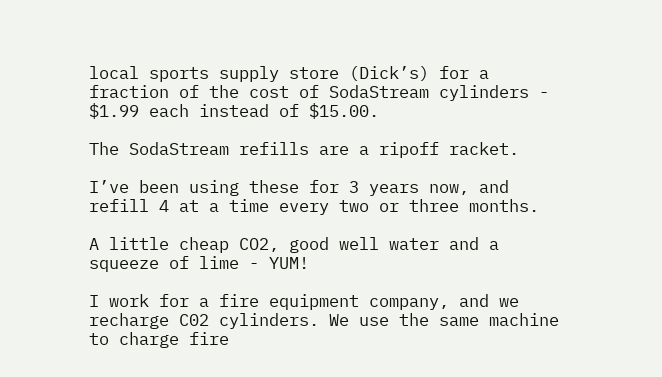local sports supply store (Dick’s) for a fraction of the cost of SodaStream cylinders - $1.99 each instead of $15.00.

The SodaStream refills are a ripoff racket.

I’ve been using these for 3 years now, and refill 4 at a time every two or three months.

A little cheap CO2, good well water and a squeeze of lime - YUM!

I work for a fire equipment company, and we recharge C02 cylinders. We use the same machine to charge fire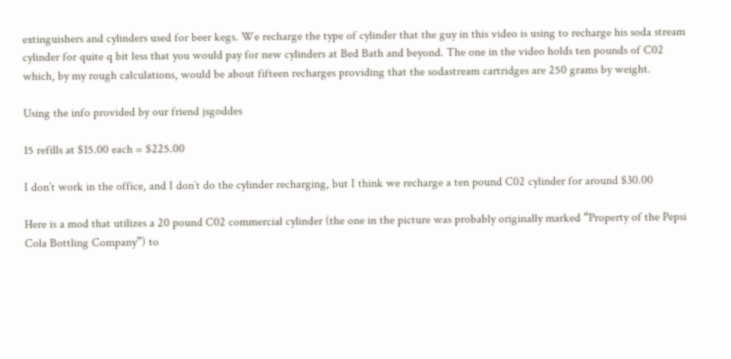extinguishers and cylinders used for beer kegs. We recharge the type of cylinder that the guy in this video is using to recharge his soda stream cylinder for quite q bit less that you would pay for new cylinders at Bed Bath and beyond. The one in the video holds ten pounds of C02 which, by my rough calculations, would be about fifteen recharges providing that the sodastream cartridges are 250 grams by weight.

Using the info provided by our friend jsgoddes

15 refills at $15.00 each = $225.00

I don’t work in the office, and I don’t do the cylinder recharging, but I think we recharge a ten pound C02 cylinder for around $30.00

Here is a mod that utilizes a 20 pound C02 commercial cylinder (the one in the picture was probably originally marked “Property of the Pepsi Cola Bottling Company”) to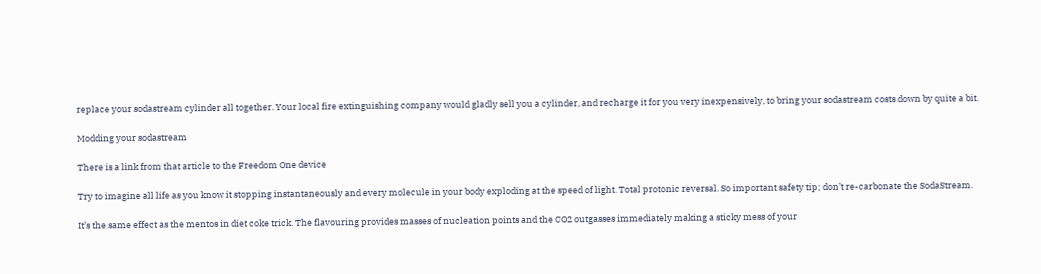replace your sodastream cylinder all together. Your local fire extinguishing company would gladly sell you a cylinder, and recharge it for you very inexpensively, to bring your sodastream costs down by quite a bit.

Modding your sodastream

There is a link from that article to the Freedom One device

Try to imagine all life as you know it stopping instantaneously and every molecule in your body exploding at the speed of light. Total protonic reversal. So important safety tip; don’t re-carbonate the SodaStream.

It’s the same effect as the mentos in diet coke trick. The flavouring provides masses of nucleation points and the CO2 outgasses immediately making a sticky mess of your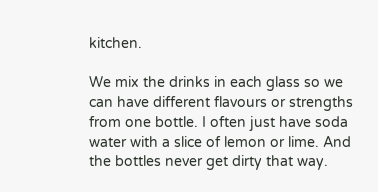kitchen.

We mix the drinks in each glass so we can have different flavours or strengths from one bottle. I often just have soda water with a slice of lemon or lime. And the bottles never get dirty that way.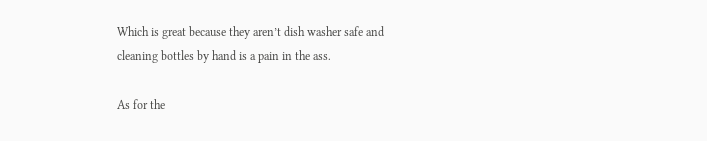Which is great because they aren’t dish washer safe and cleaning bottles by hand is a pain in the ass.

As for the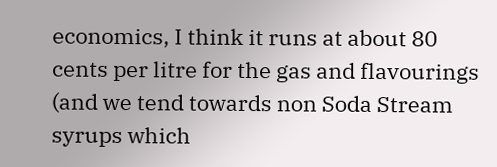economics, I think it runs at about 80 cents per litre for the gas and flavourings (and we tend towards non Soda Stream syrups which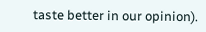taste better in our opinion).